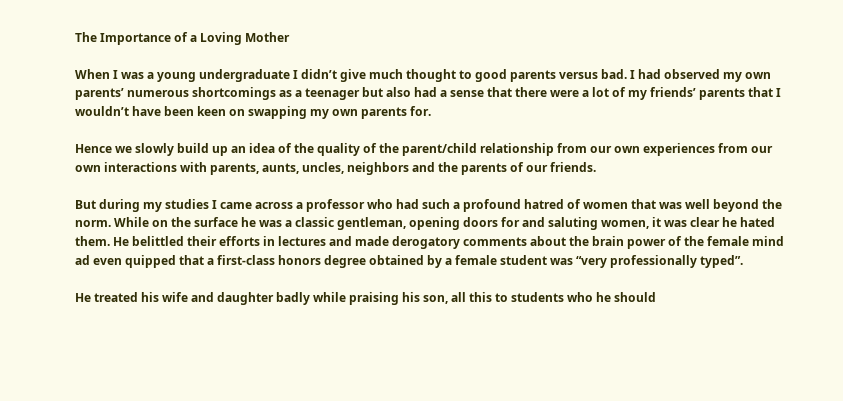The Importance of a Loving Mother

When I was a young undergraduate I didn’t give much thought to good parents versus bad. I had observed my own parents’ numerous shortcomings as a teenager but also had a sense that there were a lot of my friends’ parents that I wouldn’t have been keen on swapping my own parents for.

Hence we slowly build up an idea of the quality of the parent/child relationship from our own experiences from our own interactions with parents, aunts, uncles, neighbors and the parents of our friends.

But during my studies I came across a professor who had such a profound hatred of women that was well beyond the norm. While on the surface he was a classic gentleman, opening doors for and saluting women, it was clear he hated them. He belittled their efforts in lectures and made derogatory comments about the brain power of the female mind ad even quipped that a first-class honors degree obtained by a female student was “very professionally typed”.

He treated his wife and daughter badly while praising his son, all this to students who he should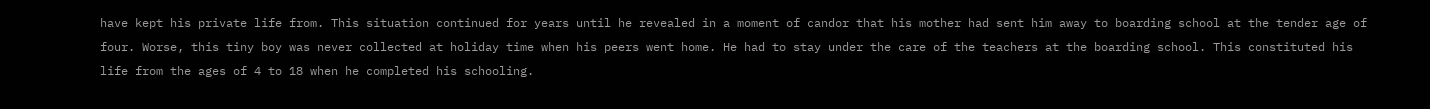have kept his private life from. This situation continued for years until he revealed in a moment of candor that his mother had sent him away to boarding school at the tender age of four. Worse, this tiny boy was never collected at holiday time when his peers went home. He had to stay under the care of the teachers at the boarding school. This constituted his life from the ages of 4 to 18 when he completed his schooling.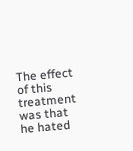The effect of this treatment was that he hated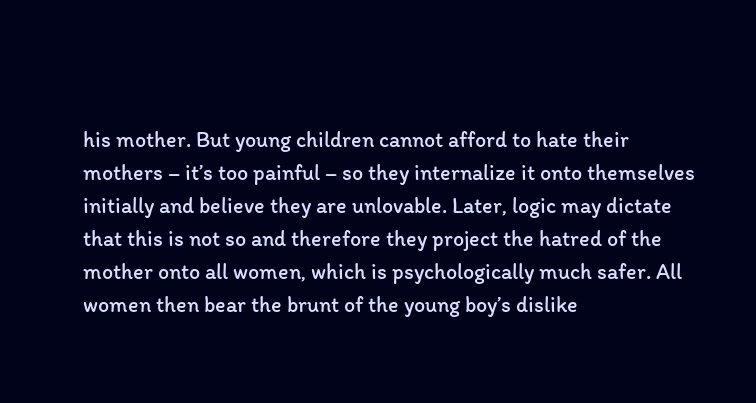his mother. But young children cannot afford to hate their mothers – it’s too painful – so they internalize it onto themselves initially and believe they are unlovable. Later, logic may dictate that this is not so and therefore they project the hatred of the mother onto all women, which is psychologically much safer. All women then bear the brunt of the young boy’s dislike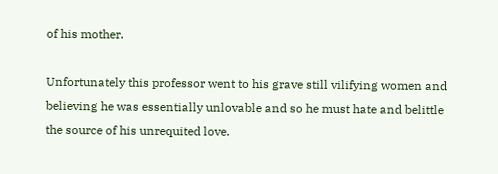of his mother.

Unfortunately this professor went to his grave still vilifying women and believing he was essentially unlovable and so he must hate and belittle the source of his unrequited love.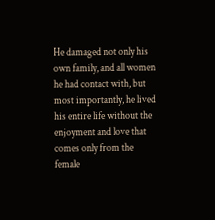He damaged not only his own family, and all women he had contact with, but most importantly, he lived his entire life without the enjoyment and love that comes only from the female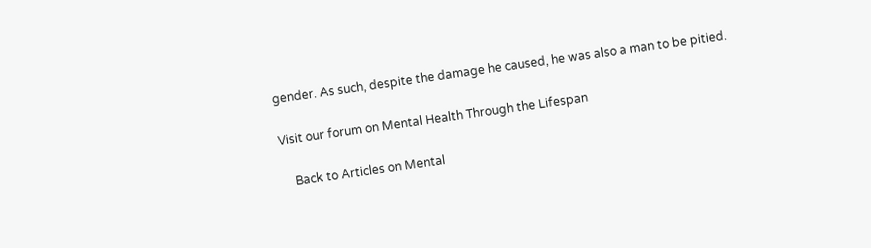gender. As such, despite the damage he caused, he was also a man to be pitied.

Visit our forum on Mental Health Through the Lifespan

    Back to Articles on Mental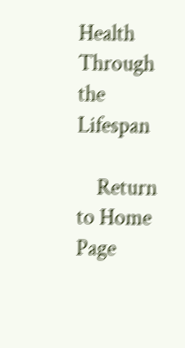Health Through the Lifespan

    Return to Home Page